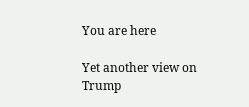You are here

Yet another view on Trump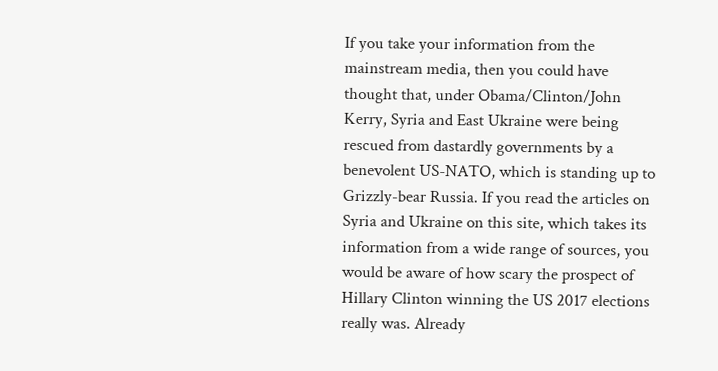If you take your information from the mainstream media, then you could have thought that, under Obama/Clinton/John Kerry, Syria and East Ukraine were being rescued from dastardly governments by a benevolent US-NATO, which is standing up to Grizzly-bear Russia. If you read the articles on Syria and Ukraine on this site, which takes its information from a wide range of sources, you would be aware of how scary the prospect of Hillary Clinton winning the US 2017 elections really was. Already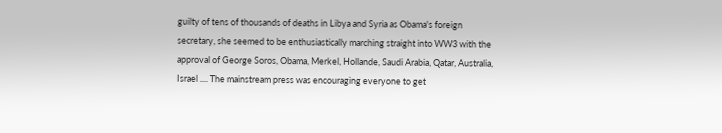guilty of tens of thousands of deaths in Libya and Syria as Obama's foreign secretary, she seemed to be enthusiastically marching straight into WW3 with the approval of George Soros, Obama, Merkel, Hollande, Saudi Arabia, Qatar, Australia, Israel .... The mainstream press was encouraging everyone to get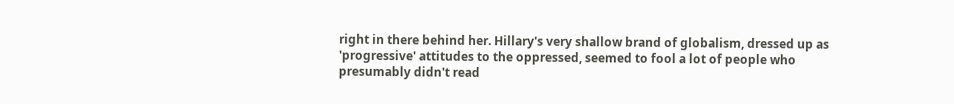right in there behind her. Hillary's very shallow brand of globalism, dressed up as 'progressive' attitudes to the oppressed, seemed to fool a lot of people who presumably didn't read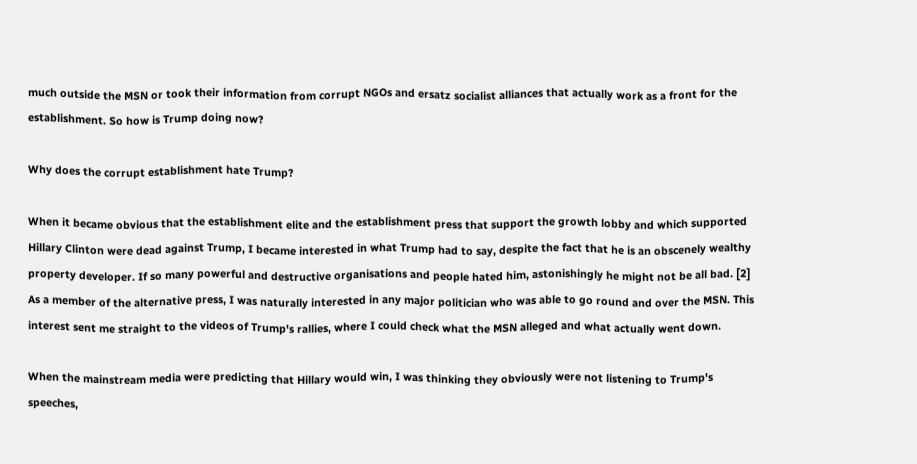much outside the MSN or took their information from corrupt NGOs and ersatz socialist alliances that actually work as a front for the establishment. So how is Trump doing now?

Why does the corrupt establishment hate Trump?

When it became obvious that the establishment elite and the establishment press that support the growth lobby and which supported Hillary Clinton were dead against Trump, I became interested in what Trump had to say, despite the fact that he is an obscenely wealthy property developer. If so many powerful and destructive organisations and people hated him, astonishingly he might not be all bad. [2] As a member of the alternative press, I was naturally interested in any major politician who was able to go round and over the MSN. This interest sent me straight to the videos of Trump's rallies, where I could check what the MSN alleged and what actually went down.

When the mainstream media were predicting that Hillary would win, I was thinking they obviously were not listening to Trump's speeches,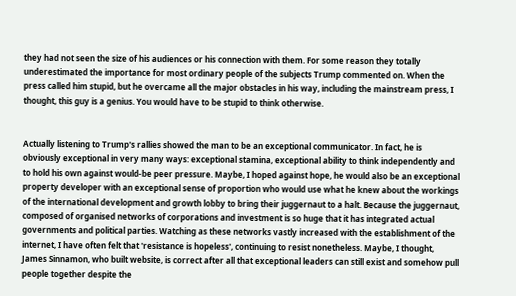they had not seen the size of his audiences or his connection with them. For some reason they totally underestimated the importance for most ordinary people of the subjects Trump commented on. When the press called him stupid, but he overcame all the major obstacles in his way, including the mainstream press, I thought, this guy is a genius. You would have to be stupid to think otherwise.


Actually listening to Trump's rallies showed the man to be an exceptional communicator. In fact, he is obviously exceptional in very many ways: exceptional stamina, exceptional ability to think independently and to hold his own against would-be peer pressure. Maybe, I hoped against hope, he would also be an exceptional property developer with an exceptional sense of proportion who would use what he knew about the workings of the international development and growth lobby to bring their juggernaut to a halt. Because the juggernaut, composed of organised networks of corporations and investment is so huge that it has integrated actual governments and political parties. Watching as these networks vastly increased with the establishment of the internet, I have often felt that 'resistance is hopeless', continuing to resist nonetheless. Maybe, I thought, James Sinnamon, who built website, is correct after all that exceptional leaders can still exist and somehow pull people together despite the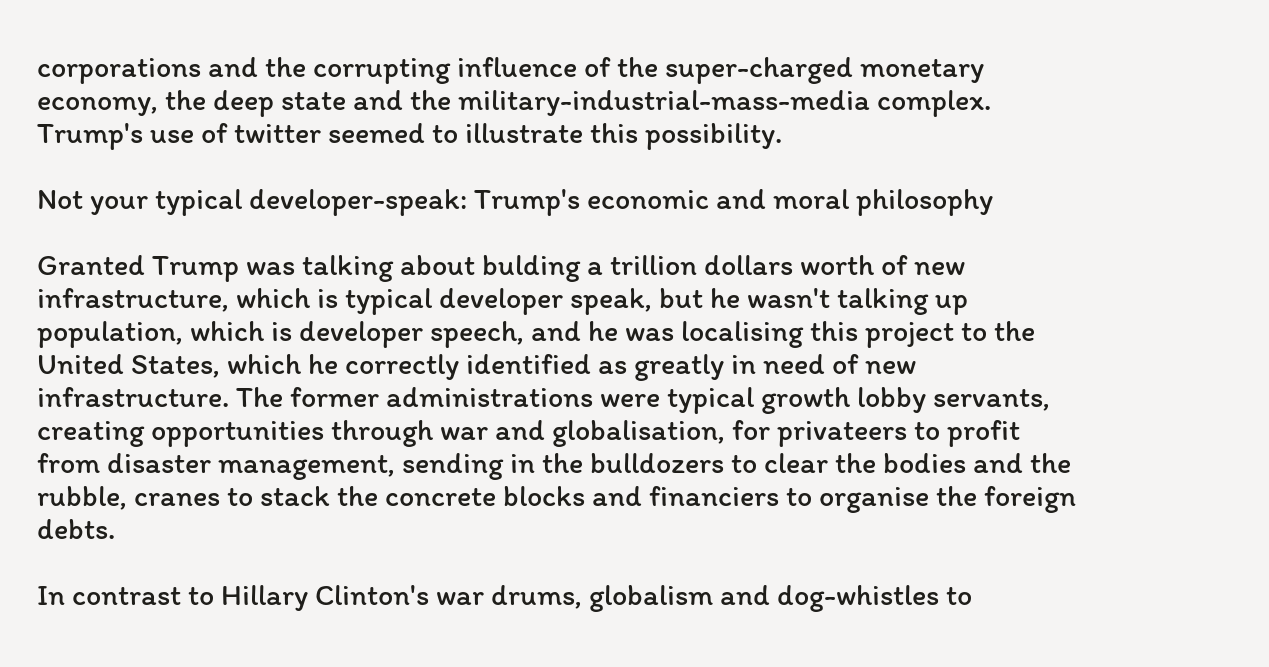corporations and the corrupting influence of the super-charged monetary economy, the deep state and the military-industrial-mass-media complex. Trump's use of twitter seemed to illustrate this possibility.

Not your typical developer-speak: Trump's economic and moral philosophy

Granted Trump was talking about bulding a trillion dollars worth of new infrastructure, which is typical developer speak, but he wasn't talking up population, which is developer speech, and he was localising this project to the United States, which he correctly identified as greatly in need of new infrastructure. The former administrations were typical growth lobby servants, creating opportunities through war and globalisation, for privateers to profit from disaster management, sending in the bulldozers to clear the bodies and the rubble, cranes to stack the concrete blocks and financiers to organise the foreign debts.

In contrast to Hillary Clinton's war drums, globalism and dog-whistles to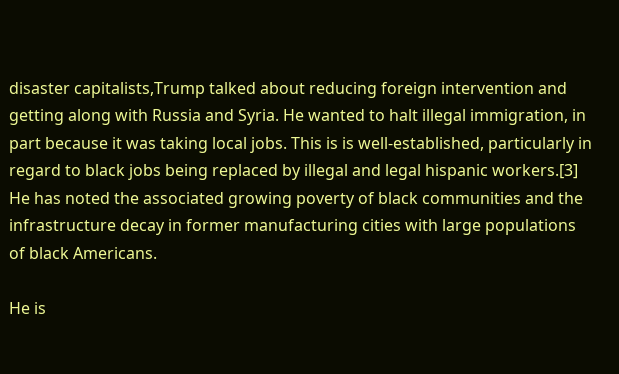disaster capitalists,Trump talked about reducing foreign intervention and getting along with Russia and Syria. He wanted to halt illegal immigration, in part because it was taking local jobs. This is is well-established, particularly in regard to black jobs being replaced by illegal and legal hispanic workers.[3] He has noted the associated growing poverty of black communities and the infrastructure decay in former manufacturing cities with large populations of black Americans.

He is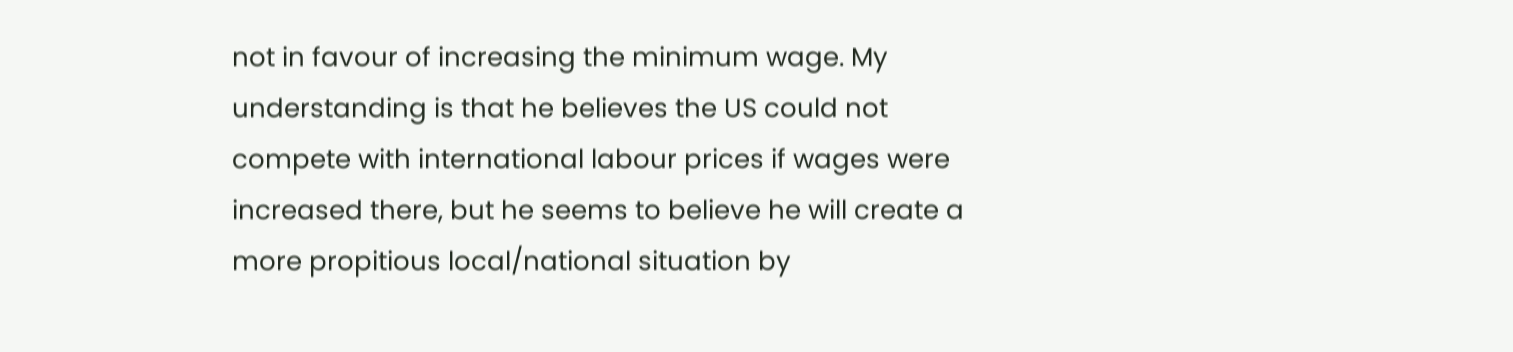not in favour of increasing the minimum wage. My understanding is that he believes the US could not compete with international labour prices if wages were increased there, but he seems to believe he will create a more propitious local/national situation by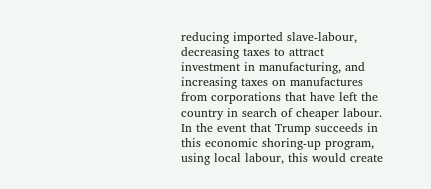reducing imported slave-labour, decreasing taxes to attract investment in manufacturing, and increasing taxes on manufactures from corporations that have left the country in search of cheaper labour. In the event that Trump succeeds in this economic shoring-up program, using local labour, this would create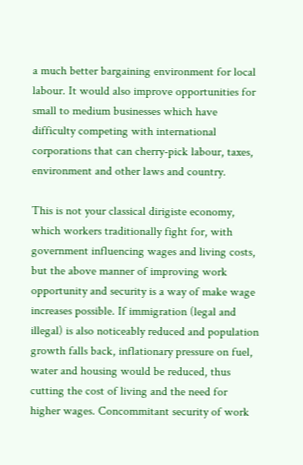a much better bargaining environment for local labour. It would also improve opportunities for small to medium businesses which have difficulty competing with international corporations that can cherry-pick labour, taxes, environment and other laws and country.

This is not your classical dirigiste economy, which workers traditionally fight for, with government influencing wages and living costs, but the above manner of improving work opportunity and security is a way of make wage increases possible. If immigration (legal and illegal) is also noticeably reduced and population growth falls back, inflationary pressure on fuel, water and housing would be reduced, thus cutting the cost of living and the need for higher wages. Concommitant security of work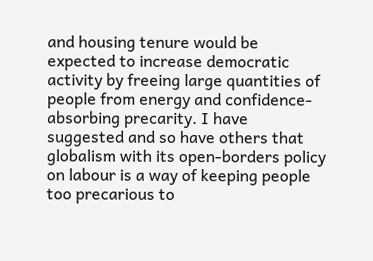and housing tenure would be expected to increase democratic activity by freeing large quantities of people from energy and confidence-absorbing precarity. I have suggested and so have others that globalism with its open-borders policy on labour is a way of keeping people too precarious to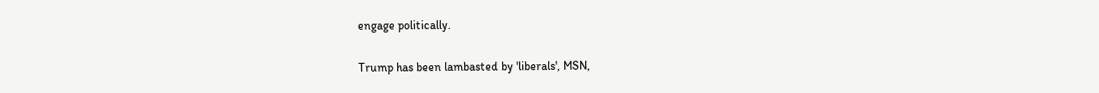engage politically.

Trump has been lambasted by 'liberals', MSN,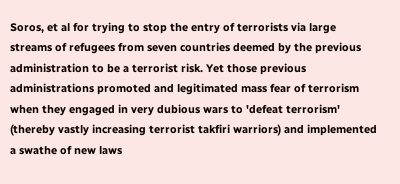Soros, et al for trying to stop the entry of terrorists via large streams of refugees from seven countries deemed by the previous administration to be a terrorist risk. Yet those previous administrations promoted and legitimated mass fear of terrorism when they engaged in very dubious wars to 'defeat terrorism' (thereby vastly increasing terrorist takfiri warriors) and implemented a swathe of new laws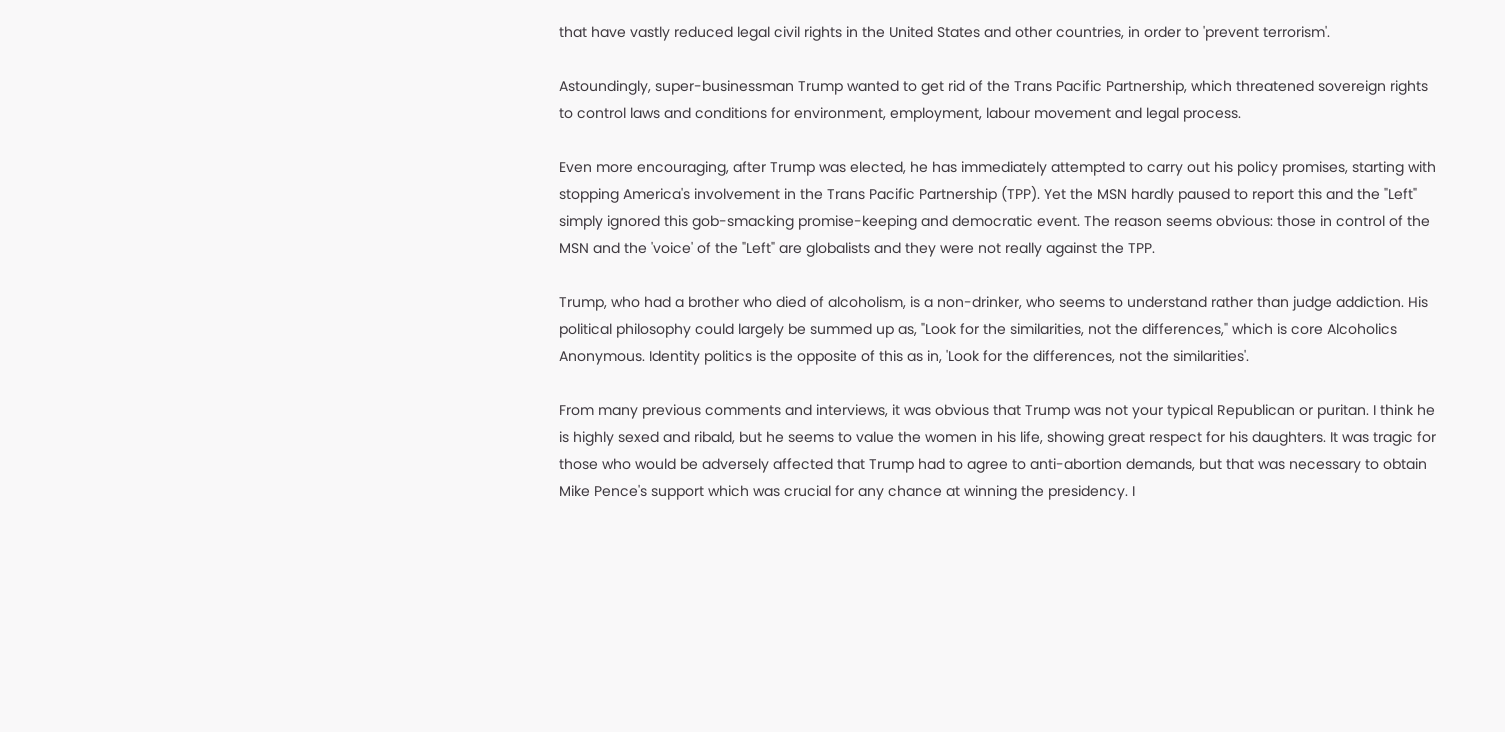that have vastly reduced legal civil rights in the United States and other countries, in order to 'prevent terrorism'.

Astoundingly, super-businessman Trump wanted to get rid of the Trans Pacific Partnership, which threatened sovereign rights to control laws and conditions for environment, employment, labour movement and legal process.

Even more encouraging, after Trump was elected, he has immediately attempted to carry out his policy promises, starting with stopping America's involvement in the Trans Pacific Partnership (TPP). Yet the MSN hardly paused to report this and the "Left" simply ignored this gob-smacking promise-keeping and democratic event. The reason seems obvious: those in control of the MSN and the 'voice' of the "Left" are globalists and they were not really against the TPP.

Trump, who had a brother who died of alcoholism, is a non-drinker, who seems to understand rather than judge addiction. His political philosophy could largely be summed up as, "Look for the similarities, not the differences," which is core Alcoholics Anonymous. Identity politics is the opposite of this as in, 'Look for the differences, not the similarities'.

From many previous comments and interviews, it was obvious that Trump was not your typical Republican or puritan. I think he is highly sexed and ribald, but he seems to value the women in his life, showing great respect for his daughters. It was tragic for those who would be adversely affected that Trump had to agree to anti-abortion demands, but that was necessary to obtain Mike Pence's support which was crucial for any chance at winning the presidency. I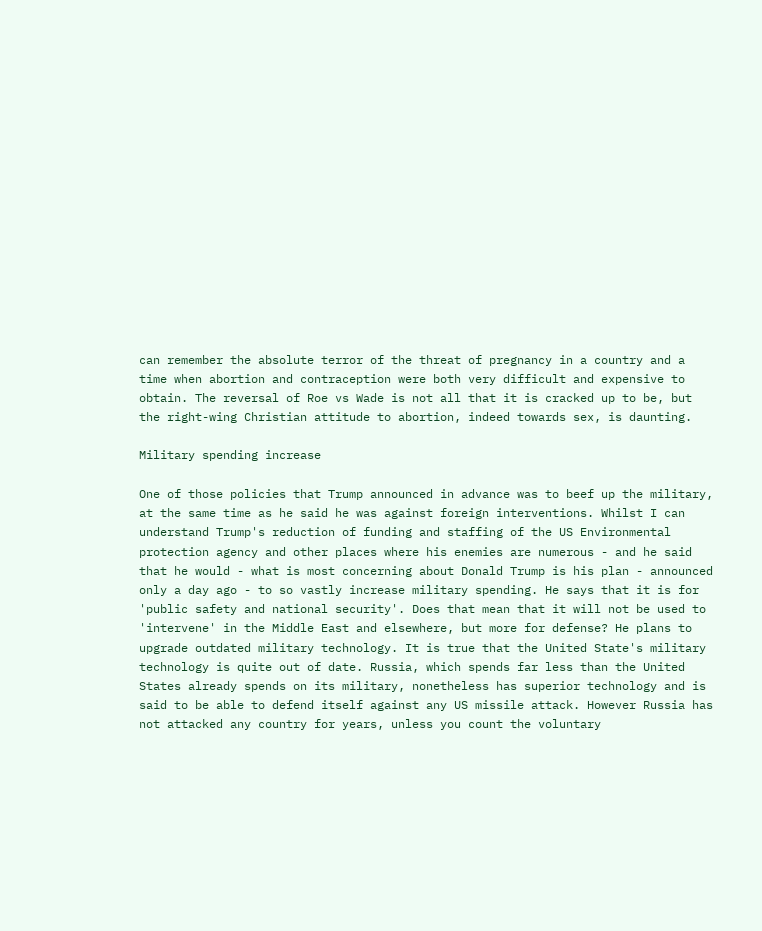can remember the absolute terror of the threat of pregnancy in a country and a time when abortion and contraception were both very difficult and expensive to obtain. The reversal of Roe vs Wade is not all that it is cracked up to be, but the right-wing Christian attitude to abortion, indeed towards sex, is daunting.

Military spending increase

One of those policies that Trump announced in advance was to beef up the military, at the same time as he said he was against foreign interventions. Whilst I can understand Trump's reduction of funding and staffing of the US Environmental protection agency and other places where his enemies are numerous - and he said that he would - what is most concerning about Donald Trump is his plan - announced only a day ago - to so vastly increase military spending. He says that it is for 'public safety and national security'. Does that mean that it will not be used to 'intervene' in the Middle East and elsewhere, but more for defense? He plans to upgrade outdated military technology. It is true that the United State's military technology is quite out of date. Russia, which spends far less than the United States already spends on its military, nonetheless has superior technology and is said to be able to defend itself against any US missile attack. However Russia has not attacked any country for years, unless you count the voluntary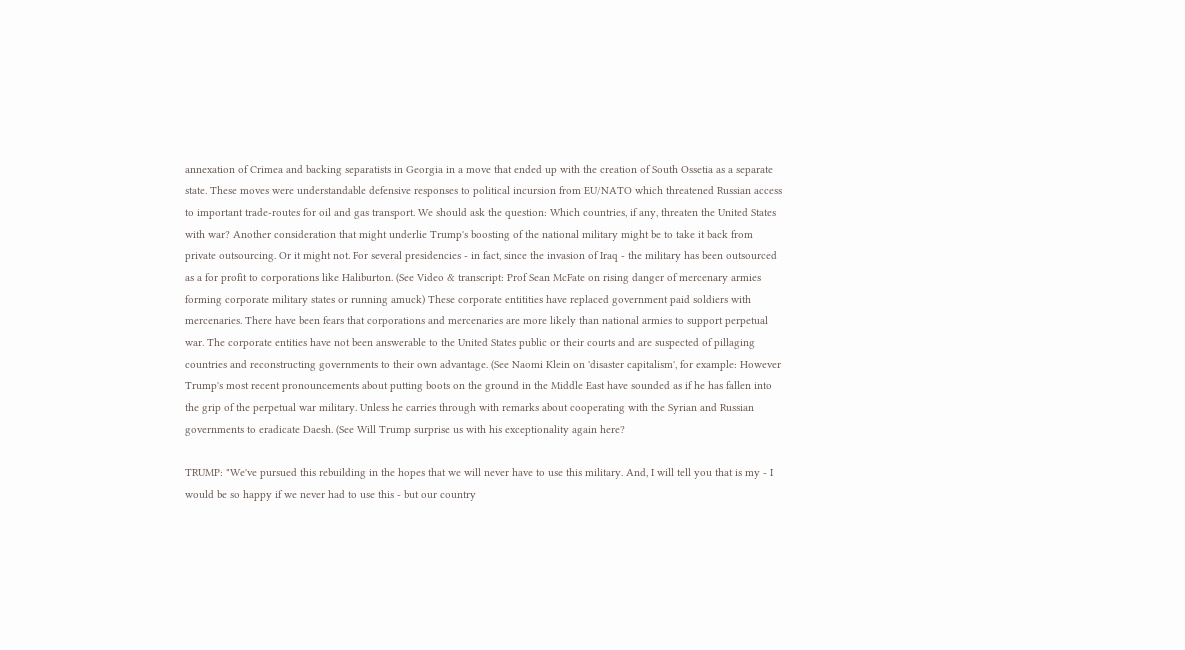annexation of Crimea and backing separatists in Georgia in a move that ended up with the creation of South Ossetia as a separate state. These moves were understandable defensive responses to political incursion from EU/NATO which threatened Russian access to important trade-routes for oil and gas transport. We should ask the question: Which countries, if any, threaten the United States with war? Another consideration that might underlie Trump's boosting of the national military might be to take it back from private outsourcing. Or it might not. For several presidencies - in fact, since the invasion of Iraq - the military has been outsourced as a for profit to corporations like Haliburton. (See Video & transcript: Prof Sean McFate on rising danger of mercenary armies forming corporate military states or running amuck) These corporate entitities have replaced government paid soldiers with mercenaries. There have been fears that corporations and mercenaries are more likely than national armies to support perpetual war. The corporate entities have not been answerable to the United States public or their courts and are suspected of pillaging countries and reconstructing governments to their own advantage. (See Naomi Klein on 'disaster capitalism', for example: However Trump's most recent pronouncements about putting boots on the ground in the Middle East have sounded as if he has fallen into the grip of the perpetual war military. Unless he carries through with remarks about cooperating with the Syrian and Russian governments to eradicate Daesh. (See Will Trump surprise us with his exceptionality again here?

TRUMP: "We've pursued this rebuilding in the hopes that we will never have to use this military. And, I will tell you that is my - I would be so happy if we never had to use this - but our country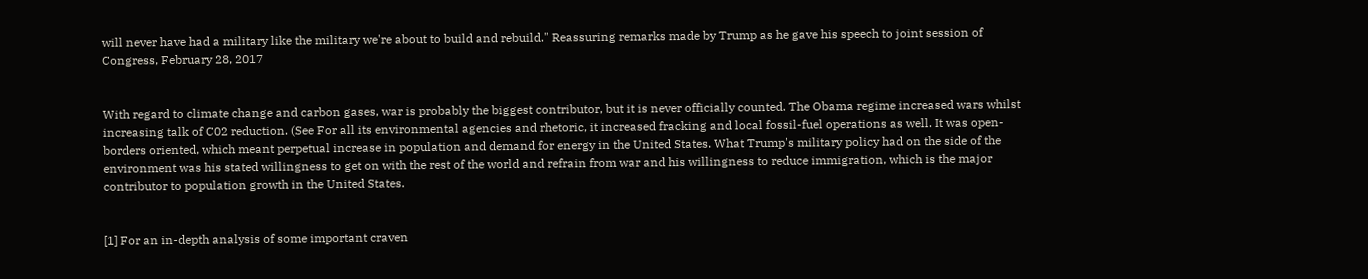will never have had a military like the military we're about to build and rebuild." Reassuring remarks made by Trump as he gave his speech to joint session of Congress, February 28, 2017


With regard to climate change and carbon gases, war is probably the biggest contributor, but it is never officially counted. The Obama regime increased wars whilst increasing talk of C02 reduction. (See For all its environmental agencies and rhetoric, it increased fracking and local fossil-fuel operations as well. It was open-borders oriented, which meant perpetual increase in population and demand for energy in the United States. What Trump's military policy had on the side of the environment was his stated willingness to get on with the rest of the world and refrain from war and his willingness to reduce immigration, which is the major contributor to population growth in the United States.


[1] For an in-depth analysis of some important craven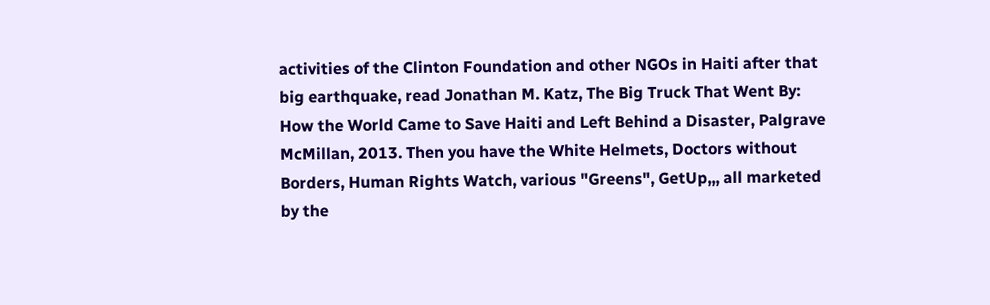activities of the Clinton Foundation and other NGOs in Haiti after that big earthquake, read Jonathan M. Katz, The Big Truck That Went By: How the World Came to Save Haiti and Left Behind a Disaster, Palgrave McMillan, 2013. Then you have the White Helmets, Doctors without Borders, Human Rights Watch, various "Greens", GetUp,,, all marketed by the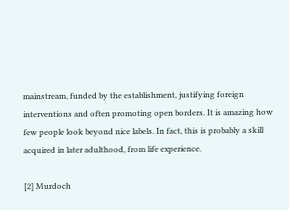mainstream, funded by the establishment, justifying foreign interventions and often promoting open borders. It is amazing how few people look beyond nice labels. In fact, this is probably a skill acquired in later adulthood, from life experience.

[2] Murdoch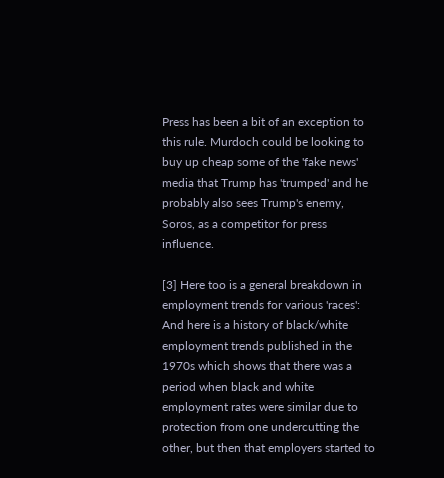Press has been a bit of an exception to this rule. Murdoch could be looking to buy up cheap some of the 'fake news' media that Trump has 'trumped' and he probably also sees Trump's enemy, Soros, as a competitor for press influence.

[3] Here too is a general breakdown in employment trends for various 'races': And here is a history of black/white employment trends published in the 1970s which shows that there was a period when black and white employment rates were similar due to protection from one undercutting the other, but then that employers started to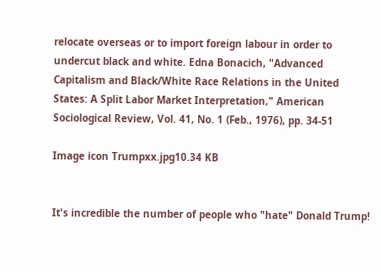relocate overseas or to import foreign labour in order to undercut black and white. Edna Bonacich, "Advanced Capitalism and Black/White Race Relations in the United States: A Split Labor Market Interpretation," American Sociological Review, Vol. 41, No. 1 (Feb., 1976), pp. 34-51

Image icon Trumpxx.jpg10.34 KB


It's incredible the number of people who "hate" Donald Trump!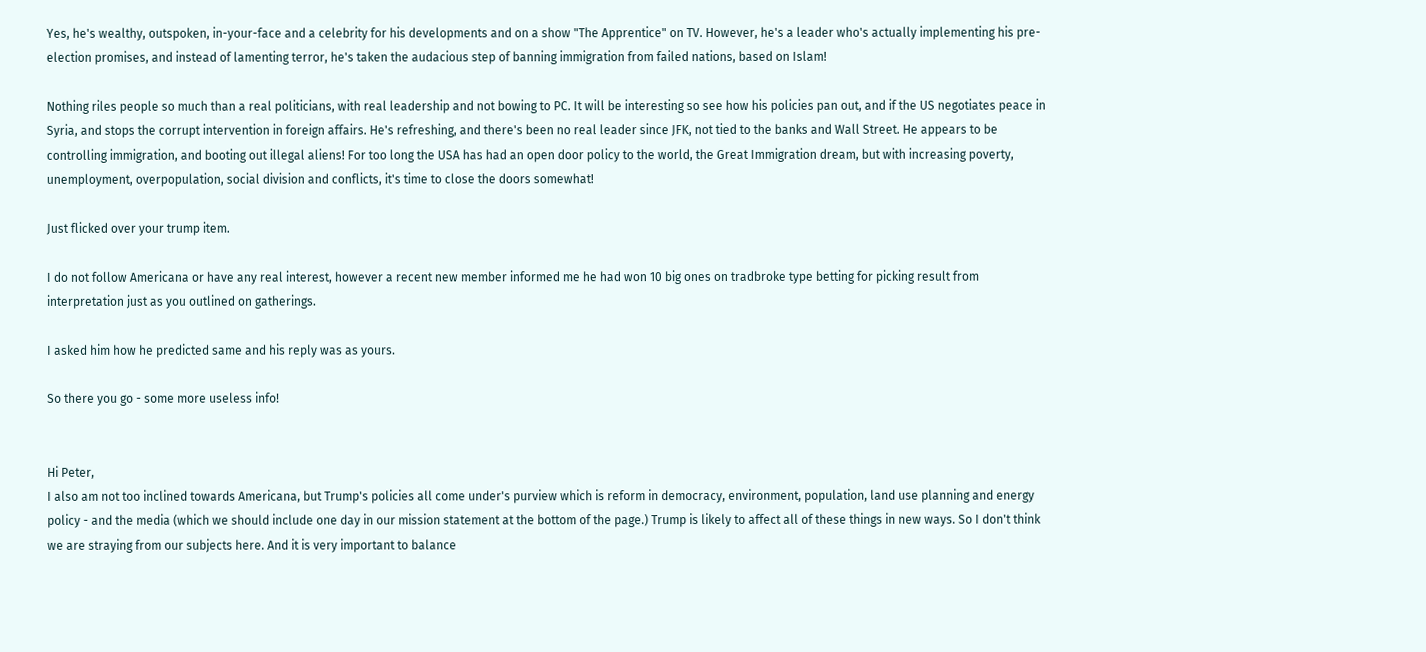Yes, he's wealthy, outspoken, in-your-face and a celebrity for his developments and on a show "The Apprentice" on TV. However, he's a leader who's actually implementing his pre-election promises, and instead of lamenting terror, he's taken the audacious step of banning immigration from failed nations, based on Islam!

Nothing riles people so much than a real politicians, with real leadership and not bowing to PC. It will be interesting so see how his policies pan out, and if the US negotiates peace in Syria, and stops the corrupt intervention in foreign affairs. He's refreshing, and there's been no real leader since JFK, not tied to the banks and Wall Street. He appears to be controlling immigration, and booting out illegal aliens! For too long the USA has had an open door policy to the world, the Great Immigration dream, but with increasing poverty, unemployment, overpopulation, social division and conflicts, it's time to close the doors somewhat!

Just flicked over your trump item.

I do not follow Americana or have any real interest, however a recent new member informed me he had won 10 big ones on tradbroke type betting for picking result from interpretation just as you outlined on gatherings.

I asked him how he predicted same and his reply was as yours.

So there you go - some more useless info!


Hi Peter,
I also am not too inclined towards Americana, but Trump's policies all come under's purview which is reform in democracy, environment, population, land use planning and energy policy - and the media (which we should include one day in our mission statement at the bottom of the page.) Trump is likely to affect all of these things in new ways. So I don't think we are straying from our subjects here. And it is very important to balance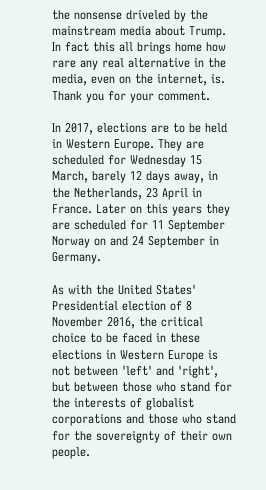the nonsense driveled by the mainstream media about Trump. In fact this all brings home how rare any real alternative in the media, even on the internet, is. Thank you for your comment.

In 2017, elections are to be held in Western Europe. They are scheduled for Wednesday 15 March, barely 12 days away, in the Netherlands, 23 April in France. Later on this years they are scheduled for 11 September Norway on and 24 September in Germany.

As with the United States' Presidential election of 8 November 2016, the critical choice to be faced in these elections in Western Europe is not between 'left' and 'right', but between those who stand for the interests of globalist corporations and those who stand for the sovereignty of their own people.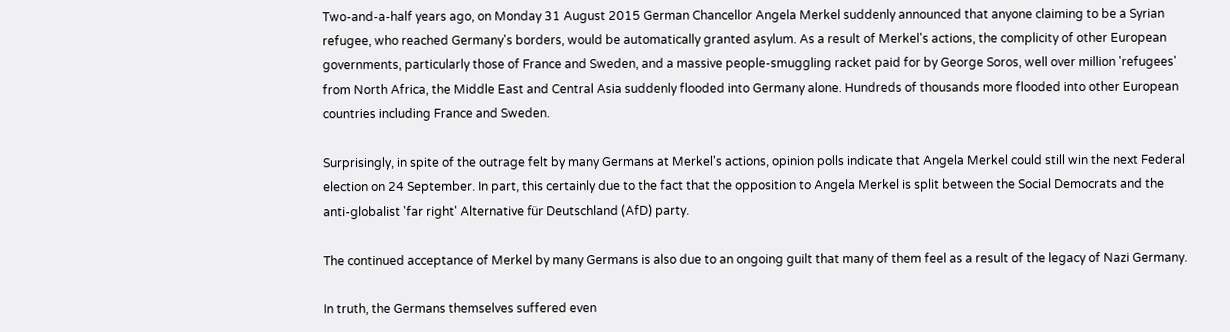Two-and-a-half years ago, on Monday 31 August 2015 German Chancellor Angela Merkel suddenly announced that anyone claiming to be a Syrian refugee, who reached Germany's borders, would be automatically granted asylum. As a result of Merkel's actions, the complicity of other European governments, particularly those of France and Sweden, and a massive people-smuggling racket paid for by George Soros, well over million 'refugees' from North Africa, the Middle East and Central Asia suddenly flooded into Germany alone. Hundreds of thousands more flooded into other European countries including France and Sweden.

Surprisingly, in spite of the outrage felt by many Germans at Merkel's actions, opinion polls indicate that Angela Merkel could still win the next Federal election on 24 September. In part, this certainly due to the fact that the opposition to Angela Merkel is split between the Social Democrats and the anti-globalist 'far right' Alternative für Deutschland (AfD) party.

The continued acceptance of Merkel by many Germans is also due to an ongoing guilt that many of them feel as a result of the legacy of Nazi Germany.

In truth, the Germans themselves suffered even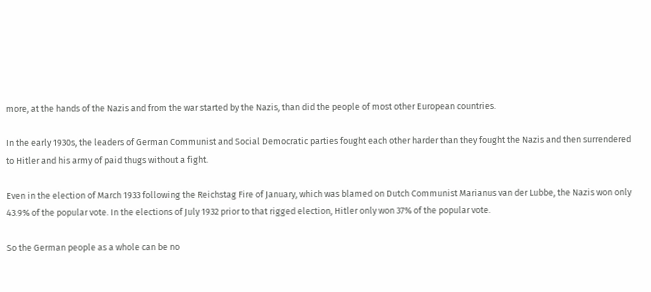more, at the hands of the Nazis and from the war started by the Nazis, than did the people of most other European countries.

In the early 1930s, the leaders of German Communist and Social Democratic parties fought each other harder than they fought the Nazis and then surrendered to Hitler and his army of paid thugs without a fight.

Even in the election of March 1933 following the Reichstag Fire of January, which was blamed on Dutch Communist Marianus van der Lubbe, the Nazis won only 43.9% of the popular vote. In the elections of July 1932 prior to that rigged election, Hitler only won 37% of the popular vote.

So the German people as a whole can be no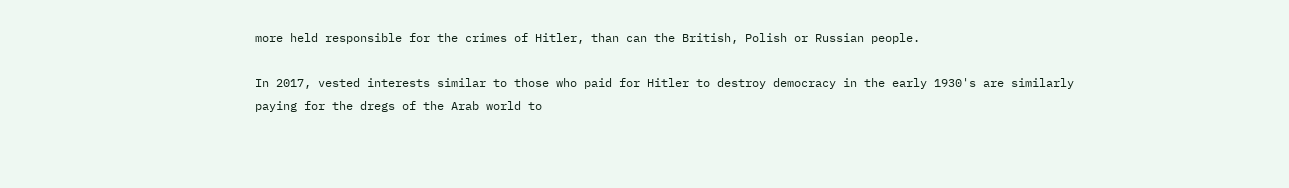more held responsible for the crimes of Hitler, than can the British, Polish or Russian people.

In 2017, vested interests similar to those who paid for Hitler to destroy democracy in the early 1930's are similarly paying for the dregs of the Arab world to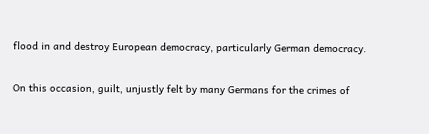flood in and destroy European democracy, particularly German democracy.

On this occasion, guilt, unjustly felt by many Germans for the crimes of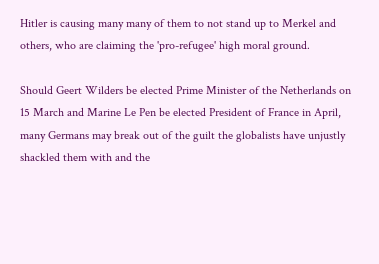Hitler is causing many many of them to not stand up to Merkel and others, who are claiming the 'pro-refugee' high moral ground.

Should Geert Wilders be elected Prime Minister of the Netherlands on 15 March and Marine Le Pen be elected President of France in April, many Germans may break out of the guilt the globalists have unjustly shackled them with and the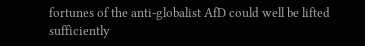fortunes of the anti-globalist AfD could well be lifted sufficiently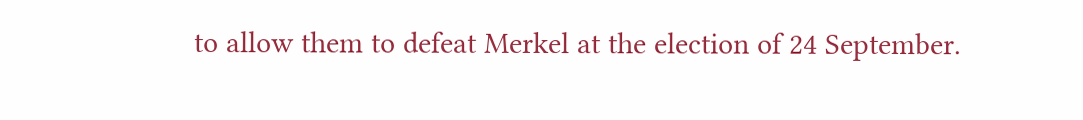to allow them to defeat Merkel at the election of 24 September.